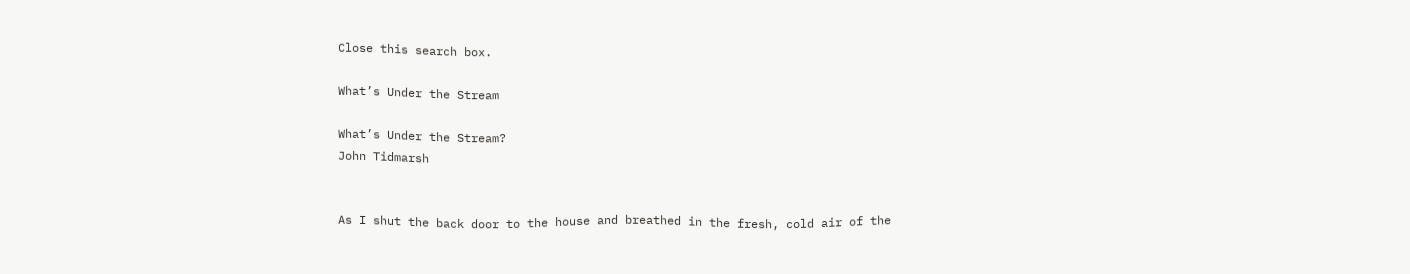Close this search box.

What’s Under the Stream

What’s Under the Stream?
John Tidmarsh


As I shut the back door to the house and breathed in the fresh, cold air of the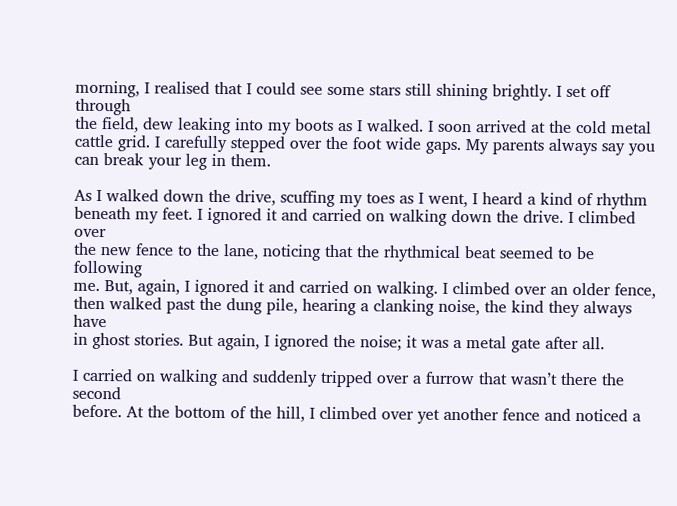morning, I realised that I could see some stars still shining brightly. I set off through
the field, dew leaking into my boots as I walked. I soon arrived at the cold metal
cattle grid. I carefully stepped over the foot wide gaps. My parents always say you
can break your leg in them.

As I walked down the drive, scuffing my toes as I went, I heard a kind of rhythm
beneath my feet. I ignored it and carried on walking down the drive. I climbed over
the new fence to the lane, noticing that the rhythmical beat seemed to be following
me. But, again, I ignored it and carried on walking. I climbed over an older fence,
then walked past the dung pile, hearing a clanking noise, the kind they always have
in ghost stories. But again, I ignored the noise; it was a metal gate after all.

I carried on walking and suddenly tripped over a furrow that wasn’t there the second
before. At the bottom of the hill, I climbed over yet another fence and noticed a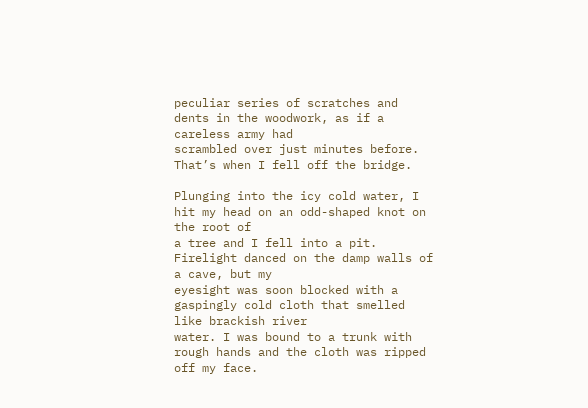peculiar series of scratches and dents in the woodwork, as if a careless army had
scrambled over just minutes before. That’s when I fell off the bridge.

Plunging into the icy cold water, I hit my head on an odd-shaped knot on the root of
a tree and I fell into a pit. Firelight danced on the damp walls of a cave, but my
eyesight was soon blocked with a gaspingly cold cloth that smelled like brackish river
water. I was bound to a trunk with rough hands and the cloth was ripped off my face.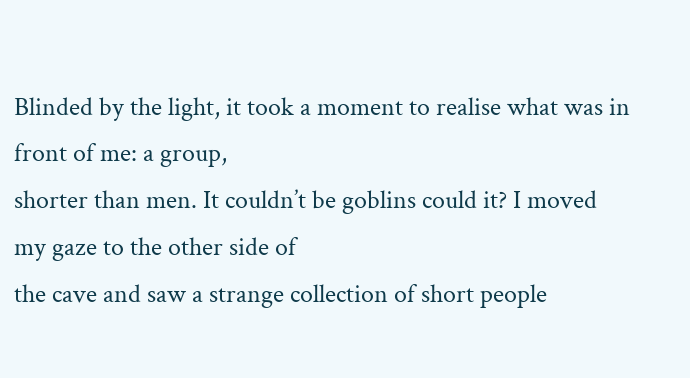Blinded by the light, it took a moment to realise what was in front of me: a group,
shorter than men. It couldn’t be goblins could it? I moved my gaze to the other side of
the cave and saw a strange collection of short people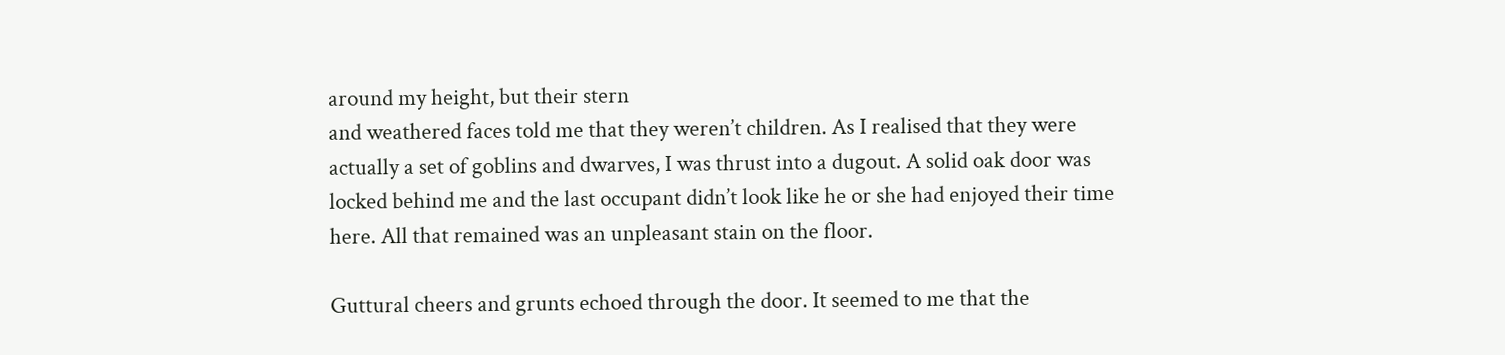around my height, but their stern
and weathered faces told me that they weren’t children. As I realised that they were
actually a set of goblins and dwarves, I was thrust into a dugout. A solid oak door was
locked behind me and the last occupant didn’t look like he or she had enjoyed their time
here. All that remained was an unpleasant stain on the floor.

Guttural cheers and grunts echoed through the door. It seemed to me that the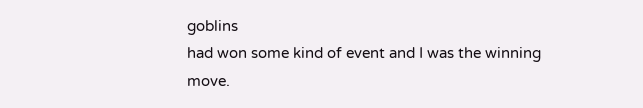goblins
had won some kind of event and I was the winning move.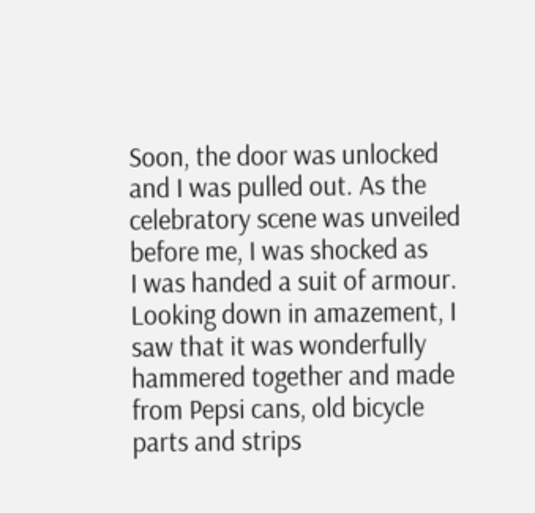Soon, the door was unlocked
and I was pulled out. As the celebratory scene was unveiled before me, I was shocked as
I was handed a suit of armour. Looking down in amazement, I saw that it was wonderfully
hammered together and made from Pepsi cans, old bicycle parts and strips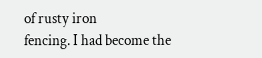of rusty iron
fencing. I had become the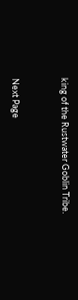king of the Rustwater Goblin Tribe.


Next Page